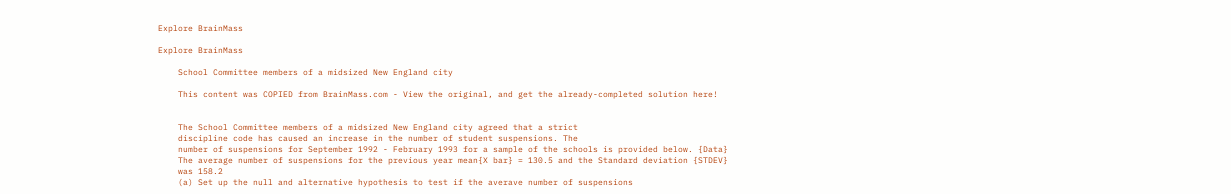Explore BrainMass

Explore BrainMass

    School Committee members of a midsized New England city

    This content was COPIED from BrainMass.com - View the original, and get the already-completed solution here!


    The School Committee members of a midsized New England city agreed that a strict
    discipline code has caused an increase in the number of student suspensions. The
    number of suspensions for September 1992 - February 1993 for a sample of the schools is provided below. {Data}
    The average number of suspensions for the previous year mean{X bar} = 130.5 and the Standard deviation {STDEV}
    was 158.2
    (a) Set up the null and alternative hypothesis to test if the averave number of suspensions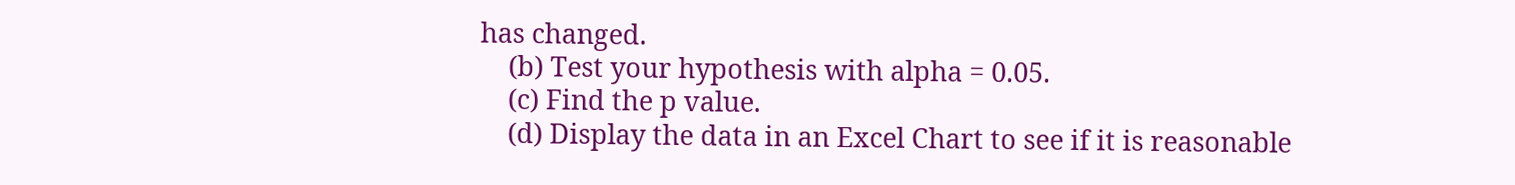has changed.
    (b) Test your hypothesis with alpha = 0.05.
    (c) Find the p value.
    (d) Display the data in an Excel Chart to see if it is reasonable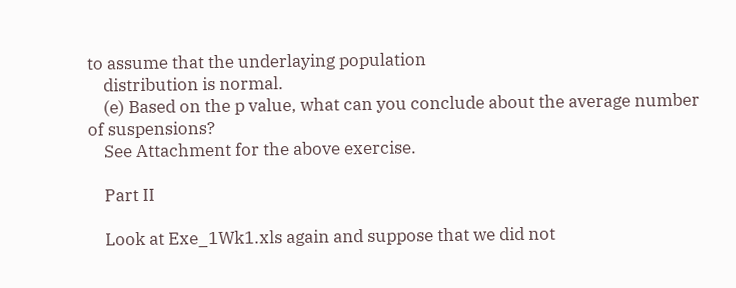to assume that the underlaying population
    distribution is normal.
    (e) Based on the p value, what can you conclude about the average number of suspensions?
    See Attachment for the above exercise.

    Part II

    Look at Exe_1Wk1.xls again and suppose that we did not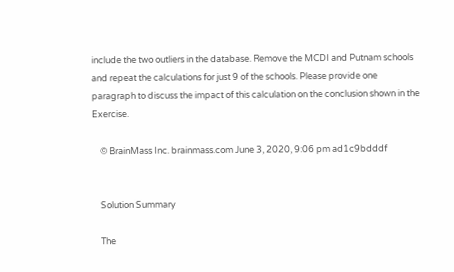include the two outliers in the database. Remove the MCDI and Putnam schools and repeat the calculations for just 9 of the schools. Please provide one paragraph to discuss the impact of this calculation on the conclusion shown in the Exercise.

    © BrainMass Inc. brainmass.com June 3, 2020, 9:06 pm ad1c9bdddf


    Solution Summary

    The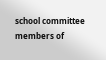school committee members of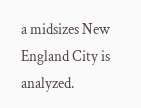a midsizes New England City is analyzed.